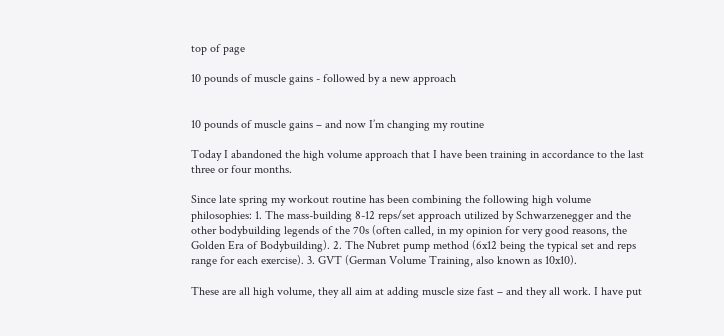top of page

10 pounds of muscle gains - followed by a new approach


10 pounds of muscle gains – and now I’m changing my routine

Today I abandoned the high volume approach that I have been training in accordance to the last three or four months.

Since late spring my workout routine has been combining the following high volume philosophies: 1. The mass-building 8-12 reps/set approach utilized by Schwarzenegger and the other bodybuilding legends of the 70s (often called, in my opinion for very good reasons, the Golden Era of Bodybuilding). 2. The Nubret pump method (6x12 being the typical set and reps range for each exercise). 3. GVT (German Volume Training, also known as 10x10).

These are all high volume, they all aim at adding muscle size fast – and they all work. I have put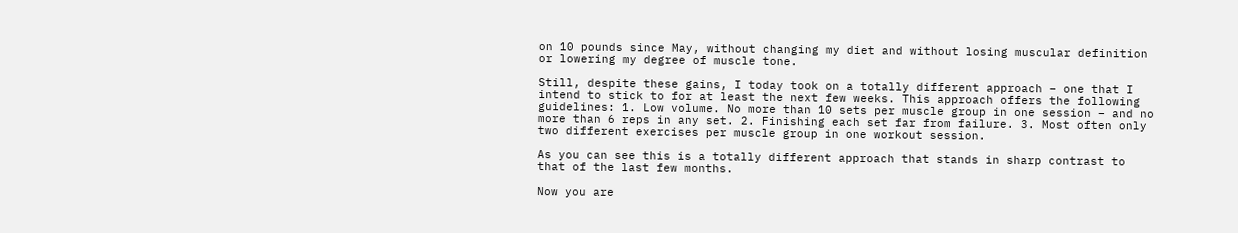on 10 pounds since May, without changing my diet and without losing muscular definition or lowering my degree of muscle tone.

Still, despite these gains, I today took on a totally different approach – one that I intend to stick to for at least the next few weeks. This approach offers the following guidelines: 1. Low volume. No more than 10 sets per muscle group in one session – and no more than 6 reps in any set. 2. Finishing each set far from failure. 3. Most often only two different exercises per muscle group in one workout session.

As you can see this is a totally different approach that stands in sharp contrast to that of the last few months.

Now you are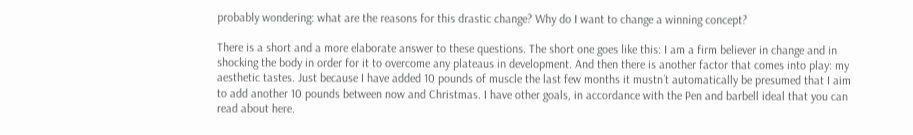probably wondering: what are the reasons for this drastic change? Why do I want to change a winning concept?

There is a short and a more elaborate answer to these questions. The short one goes like this: I am a firm believer in change and in shocking the body in order for it to overcome any plateaus in development. And then there is another factor that comes into play: my aesthetic tastes. Just because I have added 10 pounds of muscle the last few months it mustn´t automatically be presumed that I aim to add another 10 pounds between now and Christmas. I have other goals, in accordance with the Pen and barbell ideal that you can read about here.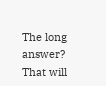The long answer? That will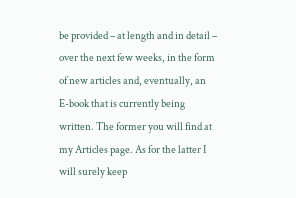be provided – at length and in detail – over the next few weeks, in the form of new articles and, eventually, an E-book that is currently being written. The former you will find at my Articles page. As for the latter I will surely keep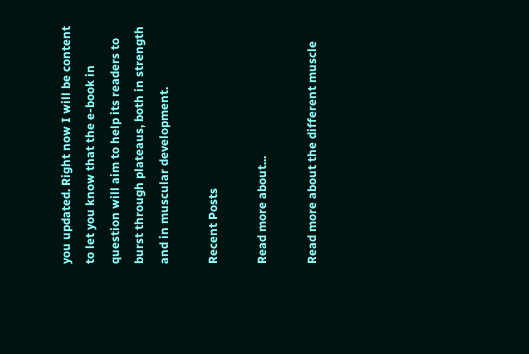you updated. Right now I will be content to let you know that the e-book in question will aim to help its readers to burst through plateaus, both in strength and in muscular development.

Recent Posts

Read more about...

Read more about the different muscle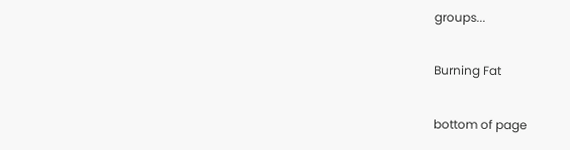groups...

Burning Fat

bottom of page